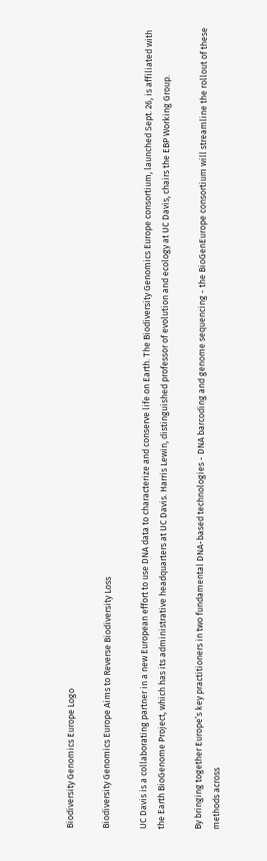Biodiversity Genomics Europe Logo

Biodiversity Genomics Europe Aims to Reverse Biodiversity Loss

UC Davis is a collaborating partner in a new European effort to use DNA data to characterize and conserve life on Earth. The Biodiversity Genomics Europe consortium, launched Sept. 26, is affiliated with the Earth BioGenome Project, which has its administrative headquarters at UC Davis. Harris Lewin, distinguished professor of evolution and ecology at UC Davis, chairs the EBP Working Group.

By bringing together Europe’s key practitioners in two fundamental DNA-based technologies - DNA barcoding and genome sequencing - the BioGenEurope consortium will streamline the rollout of these methods across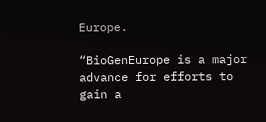Europe.

“BioGenEurope is a major advance for efforts to gain a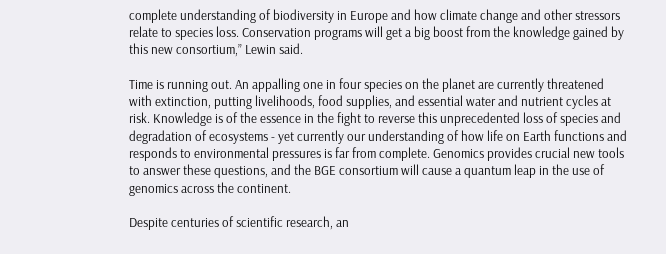complete understanding of biodiversity in Europe and how climate change and other stressors relate to species loss. Conservation programs will get a big boost from the knowledge gained by this new consortium,” Lewin said.

Time is running out. An appalling one in four species on the planet are currently threatened with extinction, putting livelihoods, food supplies, and essential water and nutrient cycles at risk. Knowledge is of the essence in the fight to reverse this unprecedented loss of species and degradation of ecosystems - yet currently our understanding of how life on Earth functions and responds to environmental pressures is far from complete. Genomics provides crucial new tools to answer these questions, and the BGE consortium will cause a quantum leap in the use of genomics across the continent.

Despite centuries of scientific research, an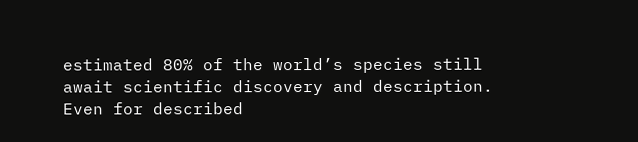estimated 80% of the world’s species still await scientific discovery and description. Even for described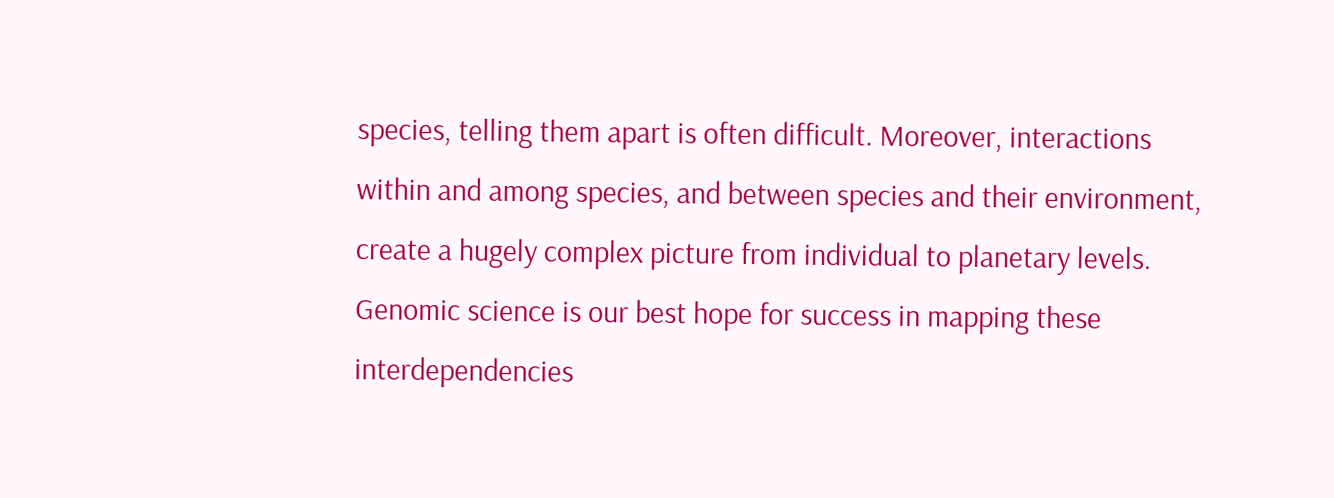species, telling them apart is often difficult. Moreover, interactions within and among species, and between species and their environment, create a hugely complex picture from individual to planetary levels. Genomic science is our best hope for success in mapping these interdependencies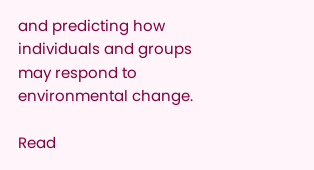and predicting how individuals and groups may respond to environmental change.

Read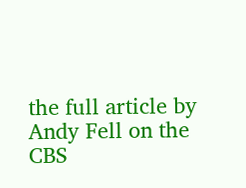the full article by Andy Fell on the CBS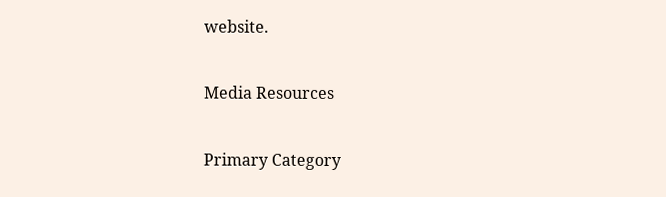website.

Media Resources

Primary Category